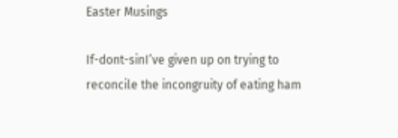Easter Musings

If-dont-sinI’ve given up on trying to reconcile the incongruity of eating ham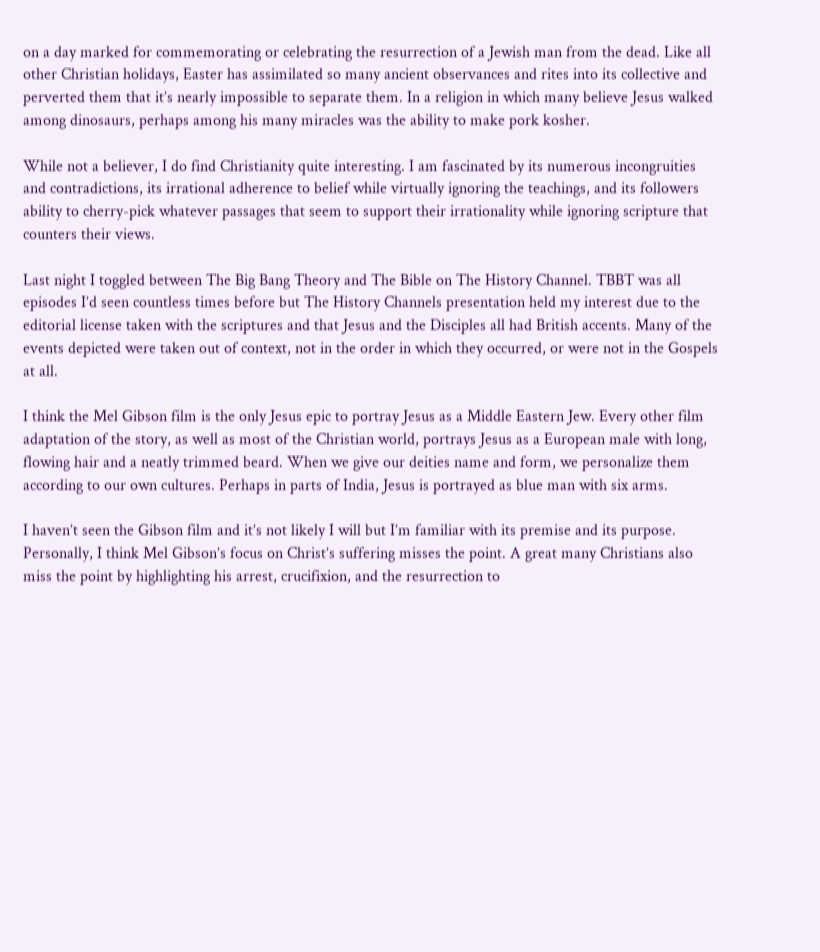on a day marked for commemorating or celebrating the resurrection of a Jewish man from the dead. Like all other Christian holidays, Easter has assimilated so many ancient observances and rites into its collective and perverted them that it’s nearly impossible to separate them. In a religion in which many believe Jesus walked among dinosaurs, perhaps among his many miracles was the ability to make pork kosher.

While not a believer, I do find Christianity quite interesting. I am fascinated by its numerous incongruities and contradictions, its irrational adherence to belief while virtually ignoring the teachings, and its followers ability to cherry-pick whatever passages that seem to support their irrationality while ignoring scripture that counters their views.

Last night I toggled between The Big Bang Theory and The Bible on The History Channel. TBBT was all episodes I’d seen countless times before but The History Channels presentation held my interest due to the editorial license taken with the scriptures and that Jesus and the Disciples all had British accents. Many of the events depicted were taken out of context, not in the order in which they occurred, or were not in the Gospels at all.

I think the Mel Gibson film is the only Jesus epic to portray Jesus as a Middle Eastern Jew. Every other film adaptation of the story, as well as most of the Christian world, portrays Jesus as a European male with long, flowing hair and a neatly trimmed beard. When we give our deities name and form, we personalize them according to our own cultures. Perhaps in parts of India, Jesus is portrayed as blue man with six arms.

I haven’t seen the Gibson film and it’s not likely I will but I’m familiar with its premise and its purpose. Personally, I think Mel Gibson’s focus on Christ’s suffering misses the point. A great many Christians also miss the point by highlighting his arrest, crucifixion, and the resurrection to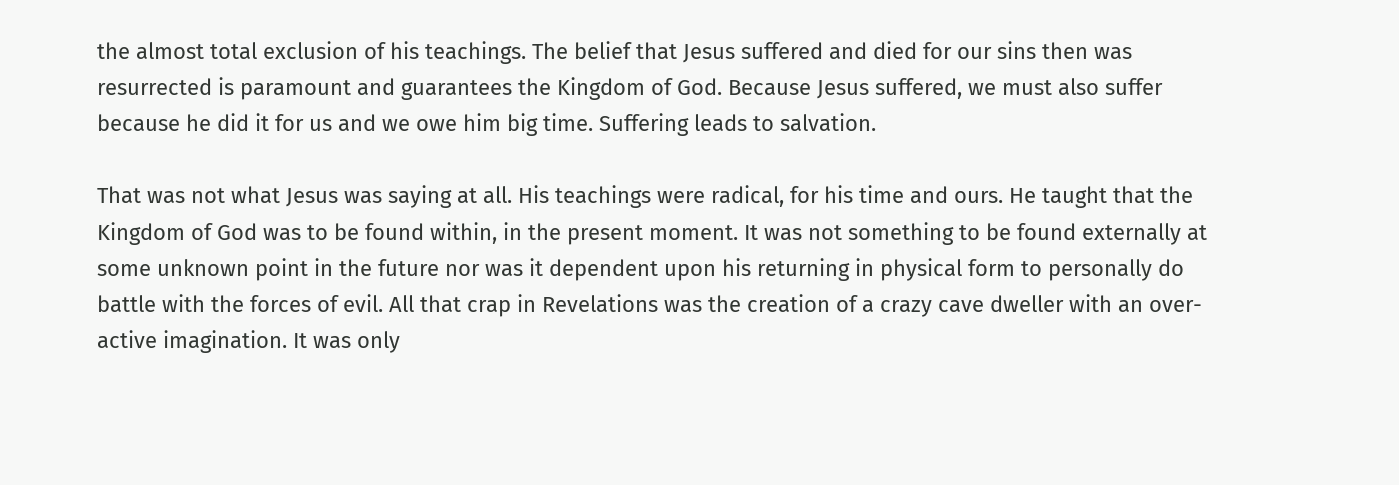the almost total exclusion of his teachings. The belief that Jesus suffered and died for our sins then was resurrected is paramount and guarantees the Kingdom of God. Because Jesus suffered, we must also suffer because he did it for us and we owe him big time. Suffering leads to salvation.

That was not what Jesus was saying at all. His teachings were radical, for his time and ours. He taught that the Kingdom of God was to be found within, in the present moment. It was not something to be found externally at some unknown point in the future nor was it dependent upon his returning in physical form to personally do battle with the forces of evil. All that crap in Revelations was the creation of a crazy cave dweller with an over-active imagination. It was only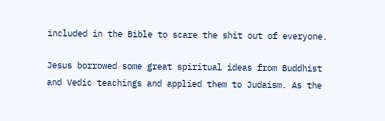included in the Bible to scare the shit out of everyone.

Jesus borrowed some great spiritual ideas from Buddhist and Vedic teachings and applied them to Judaism. As the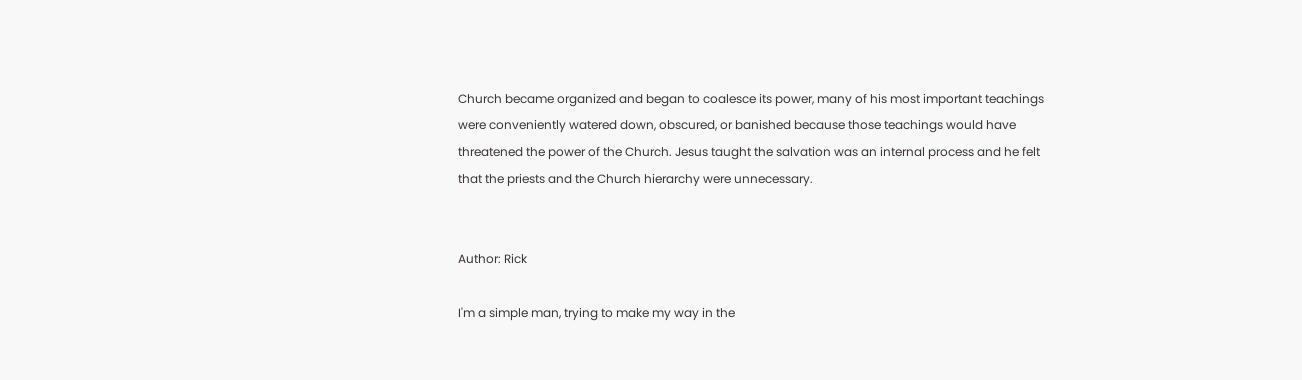Church became organized and began to coalesce its power, many of his most important teachings were conveniently watered down, obscured, or banished because those teachings would have threatened the power of the Church. Jesus taught the salvation was an internal process and he felt that the priests and the Church hierarchy were unnecessary.


Author: Rick

I'm a simple man, trying to make my way in the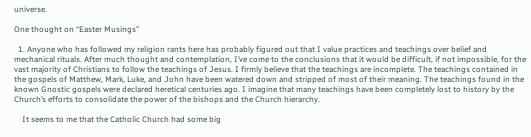universe.

One thought on “Easter Musings”

  1. Anyone who has followed my religion rants here has probably figured out that I value practices and teachings over belief and mechanical rituals. After much thought and contemplation, I’ve come to the conclusions that it would be difficult, if not impossible, for the vast majority of Christians to follow the teachings of Jesus. I firmly believe that the teachings are incomplete. The teachings contained in the gospels of Matthew, Mark, Luke, and John have been watered down and stripped of most of their meaning. The teachings found in the known Gnostic gospels were declared heretical centuries ago. I imagine that many teachings have been completely lost to history by the Church’s efforts to consolidate the power of the bishops and the Church hierarchy.

    It seems to me that the Catholic Church had some big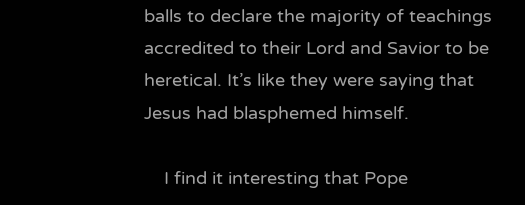balls to declare the majority of teachings accredited to their Lord and Savior to be heretical. It’s like they were saying that Jesus had blasphemed himself.

    I find it interesting that Pope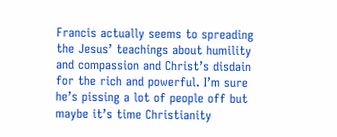Francis actually seems to spreading the Jesus’ teachings about humility and compassion and Christ’s disdain for the rich and powerful. I’m sure he’s pissing a lot of people off but maybe it’s time Christianity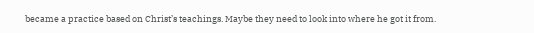became a practice based on Christ’s teachings. Maybe they need to look into where he got it from.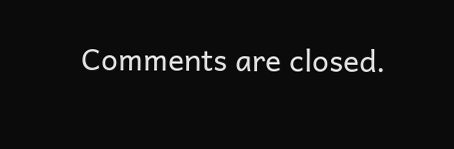Comments are closed.